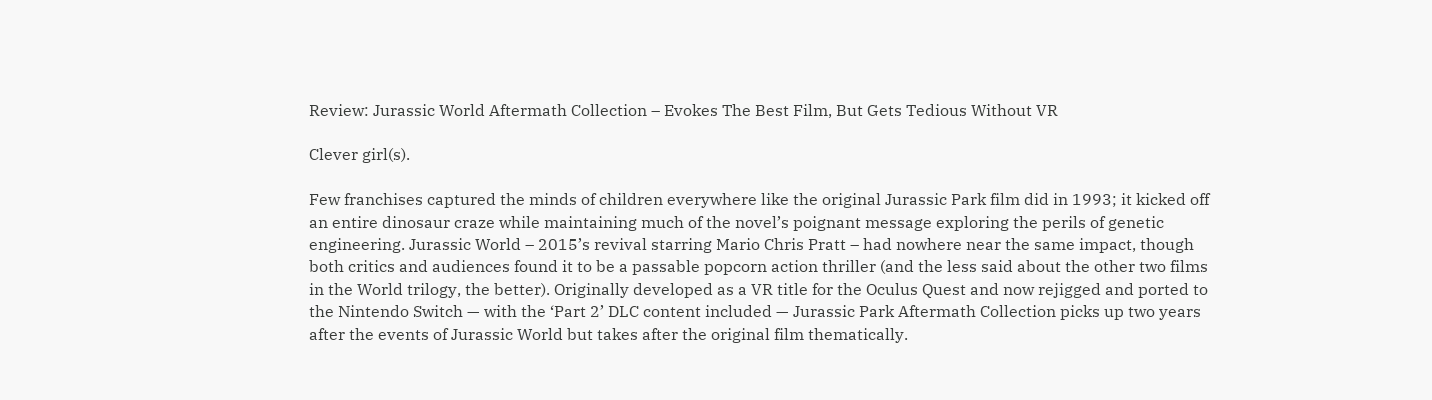Review: Jurassic World Aftermath Collection – Evokes The Best Film, But Gets Tedious Without VR

Clever girl(s).

Few franchises captured the minds of children everywhere like the original Jurassic Park film did in 1993; it kicked off an entire dinosaur craze while maintaining much of the novel’s poignant message exploring the perils of genetic engineering. Jurassic World – 2015’s revival starring Mario Chris Pratt – had nowhere near the same impact, though both critics and audiences found it to be a passable popcorn action thriller (and the less said about the other two films in the World trilogy, the better). Originally developed as a VR title for the Oculus Quest and now rejigged and ported to the Nintendo Switch — with the ‘Part 2’ DLC content included — Jurassic Park Aftermath Collection picks up two years after the events of Jurassic World but takes after the original film thematically.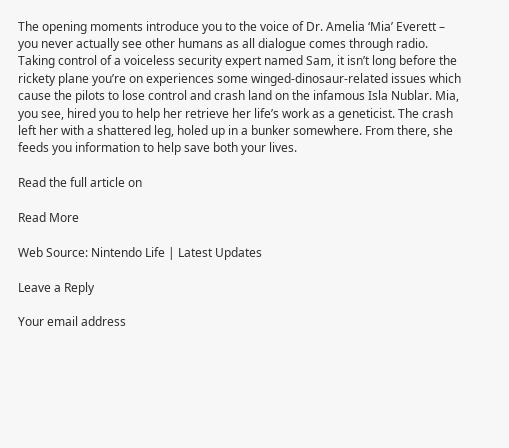The opening moments introduce you to the voice of Dr. Amelia ‘Mia’ Everett – you never actually see other humans as all dialogue comes through radio. Taking control of a voiceless security expert named Sam, it isn’t long before the rickety plane you’re on experiences some winged-dinosaur-related issues which cause the pilots to lose control and crash land on the infamous Isla Nublar. Mia, you see, hired you to help her retrieve her life’s work as a geneticist. The crash left her with a shattered leg, holed up in a bunker somewhere. From there, she feeds you information to help save both your lives.

Read the full article on

Read More

Web Source: Nintendo Life | Latest Updates

Leave a Reply

Your email address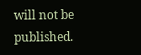will not be published.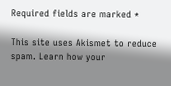Required fields are marked *

This site uses Akismet to reduce spam. Learn how your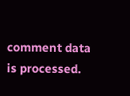comment data is processed.